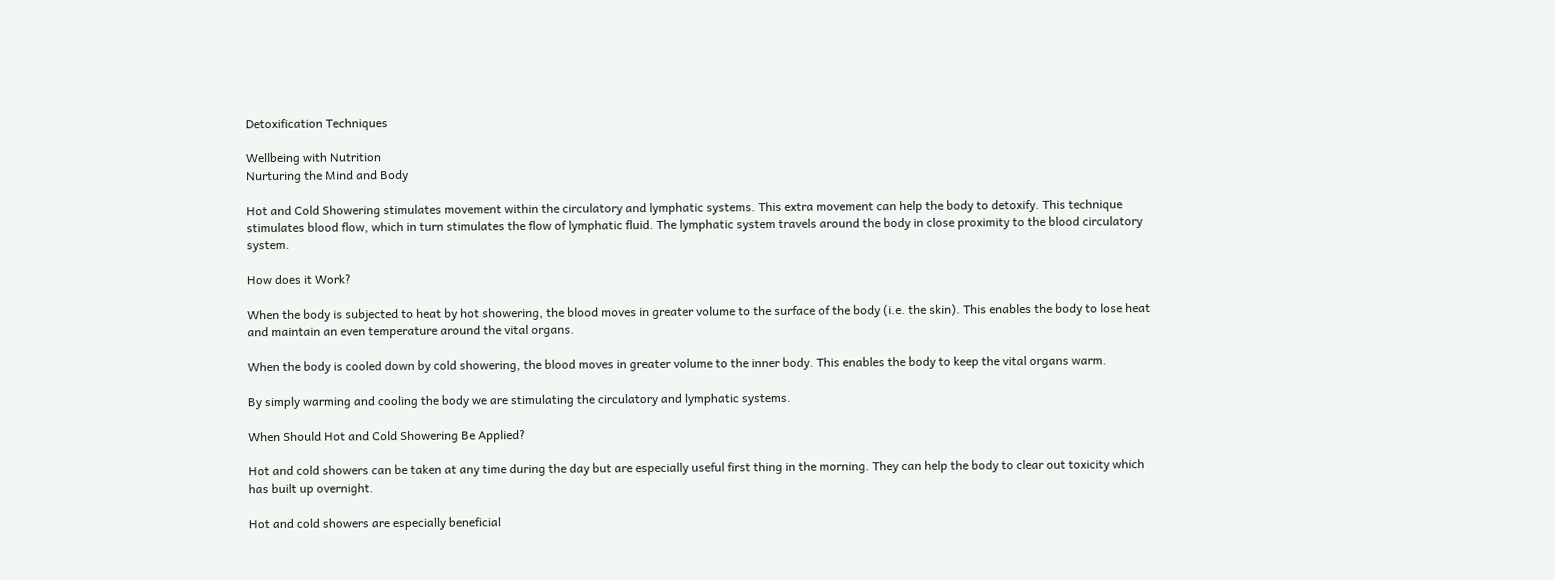Detoxification Techniques

Wellbeing with Nutrition
Nurturing the Mind and Body

Hot and Cold Showering stimulates movement within the circulatory and lymphatic systems. This extra movement can help the body to detoxify. This technique stimulates blood flow, which in turn stimulates the flow of lymphatic fluid. The lymphatic system travels around the body in close proximity to the blood circulatory system.

How does it Work?

When the body is subjected to heat by hot showering, the blood moves in greater volume to the surface of the body (i.e. the skin). This enables the body to lose heat and maintain an even temperature around the vital organs.

When the body is cooled down by cold showering, the blood moves in greater volume to the inner body. This enables the body to keep the vital organs warm.

By simply warming and cooling the body we are stimulating the circulatory and lymphatic systems.

When Should Hot and Cold Showering Be Applied?

Hot and cold showers can be taken at any time during the day but are especially useful first thing in the morning. They can help the body to clear out toxicity which has built up overnight.

Hot and cold showers are especially beneficial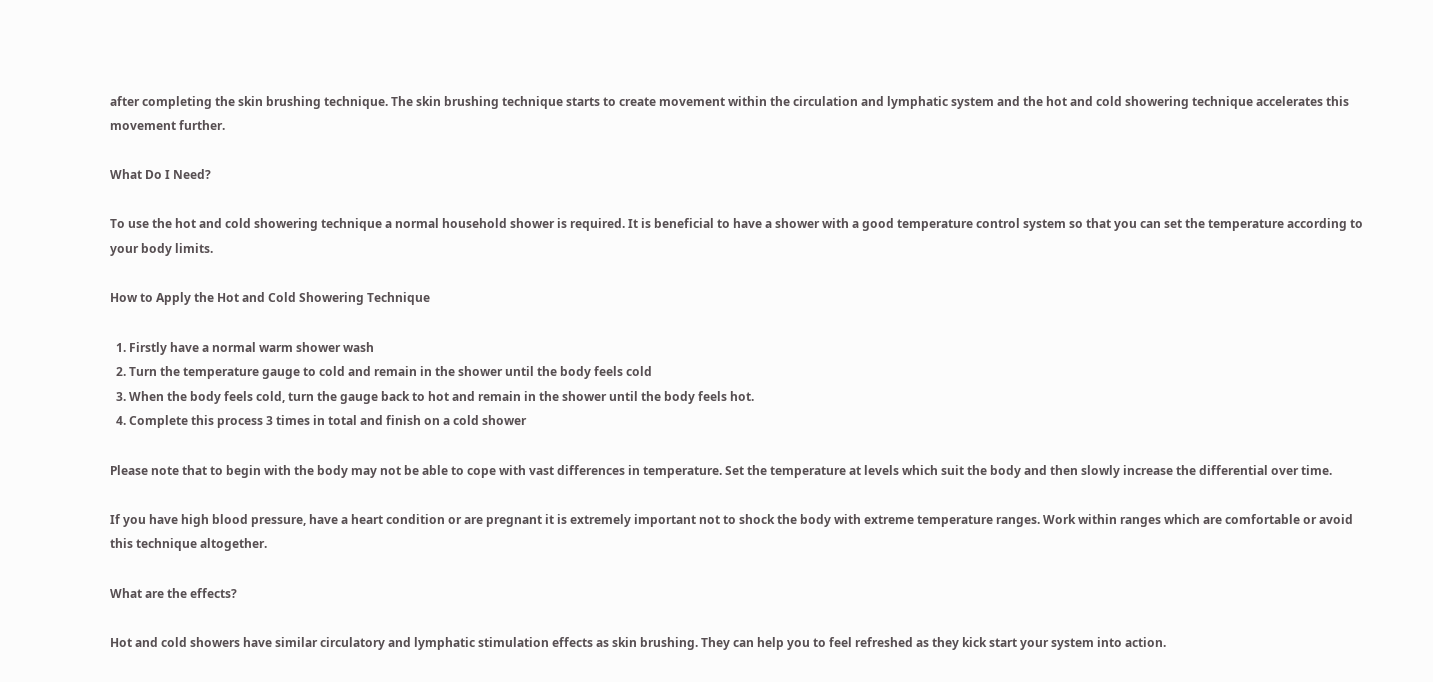after completing the skin brushing technique. The skin brushing technique starts to create movement within the circulation and lymphatic system and the hot and cold showering technique accelerates this movement further.

What Do I Need?

To use the hot and cold showering technique a normal household shower is required. It is beneficial to have a shower with a good temperature control system so that you can set the temperature according to your body limits.

How to Apply the Hot and Cold Showering Technique

  1. Firstly have a normal warm shower wash
  2. Turn the temperature gauge to cold and remain in the shower until the body feels cold
  3. When the body feels cold, turn the gauge back to hot and remain in the shower until the body feels hot.
  4. Complete this process 3 times in total and finish on a cold shower

Please note that to begin with the body may not be able to cope with vast differences in temperature. Set the temperature at levels which suit the body and then slowly increase the differential over time.

If you have high blood pressure, have a heart condition or are pregnant it is extremely important not to shock the body with extreme temperature ranges. Work within ranges which are comfortable or avoid this technique altogether.

What are the effects?

Hot and cold showers have similar circulatory and lymphatic stimulation effects as skin brushing. They can help you to feel refreshed as they kick start your system into action.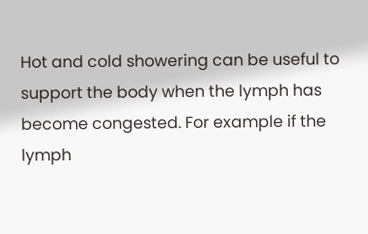Hot and cold showering can be useful to support the body when the lymph has become congested. For example if the lymph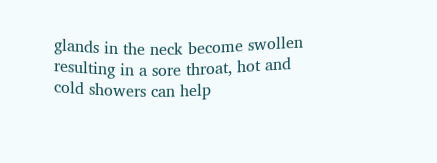glands in the neck become swollen resulting in a sore throat, hot and cold showers can help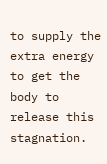to supply the extra energy to get the body to release this stagnation.